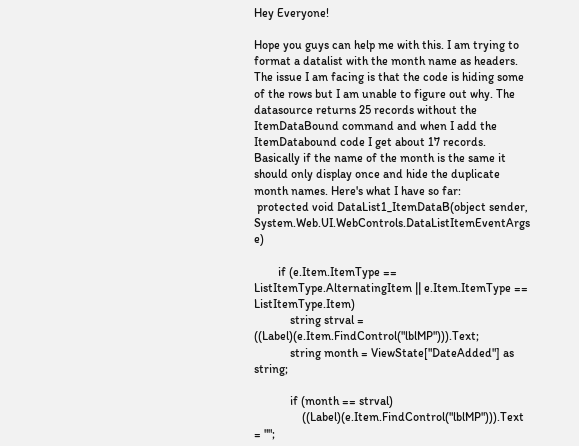Hey Everyone!

Hope you guys can help me with this. I am trying to format a datalist with the month name as headers. The issue I am facing is that the code is hiding some of the rows but I am unable to figure out why. The datasource returns 25 records without the ItemDataBound command and when I add the ItemDatabound code I get about 17 records. Basically if the name of the month is the same it should only display once and hide the duplicate month names. Here's what I have so far:
 protected void DataList1_ItemDataB(object sender, System.Web.UI.WebControls.DataListItemEventArgs e)

        if (e.Item.ItemType == ListItemType.AlternatingItem || e.Item.ItemType == ListItemType.Item)
            string strval = ((Label)(e.Item.FindControl("lblMP"))).Text;
            string month = ViewState["DateAdded"] as string;

            if (month == strval)
                ((Label)(e.Item.FindControl("lblMP"))).Text = "";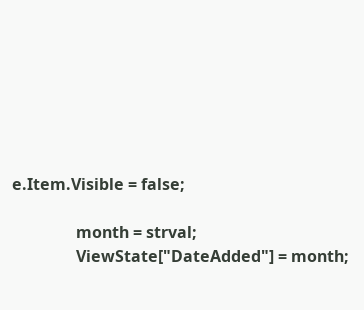e.Item.Visible = false;

                month = strval;
                ViewState["DateAdded"] = month;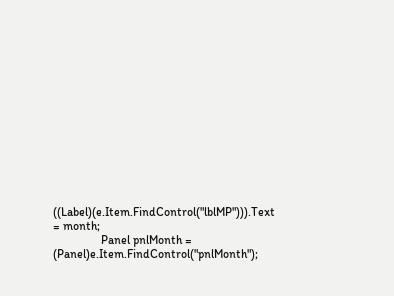((Label)(e.Item.FindControl("lblMP"))).Text = month;
                Panel pnlMonth = (Panel)e.Item.FindControl("pnlMonth");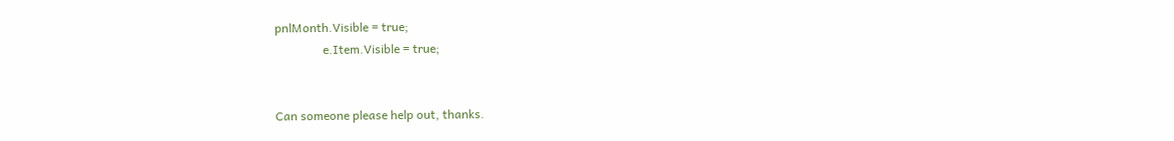pnlMonth.Visible = true;
                e.Item.Visible = true;


Can someone please help out, thanks.